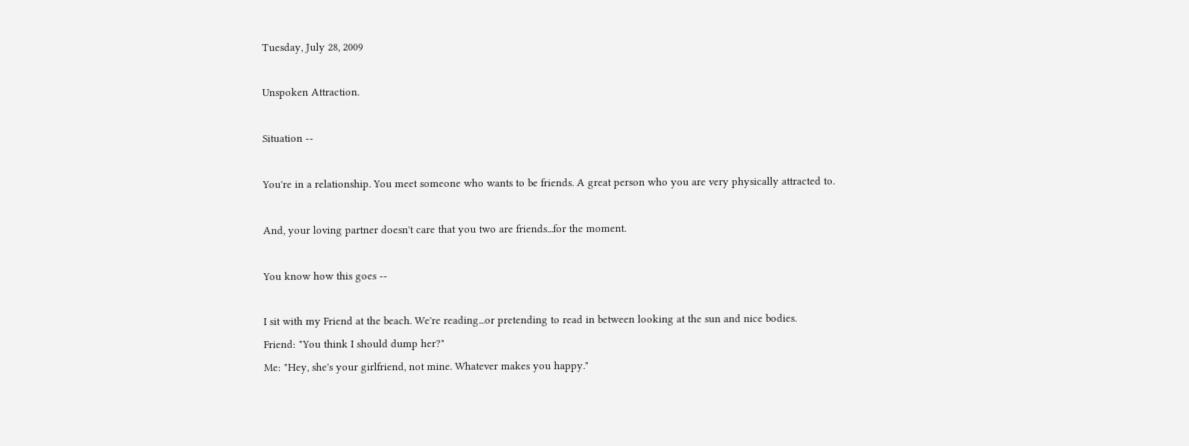Tuesday, July 28, 2009

Unspoken Attraction.

Situation --

You're in a relationship. You meet someone who wants to be friends. A great person who you are very physically attracted to.

And, your loving partner doesn't care that you two are friends...for the moment.

You know how this goes --

I sit with my Friend at the beach. We're reading...or pretending to read in between looking at the sun and nice bodies.
Friend: "You think I should dump her?"
Me: "Hey, she's your girlfriend, not mine. Whatever makes you happy."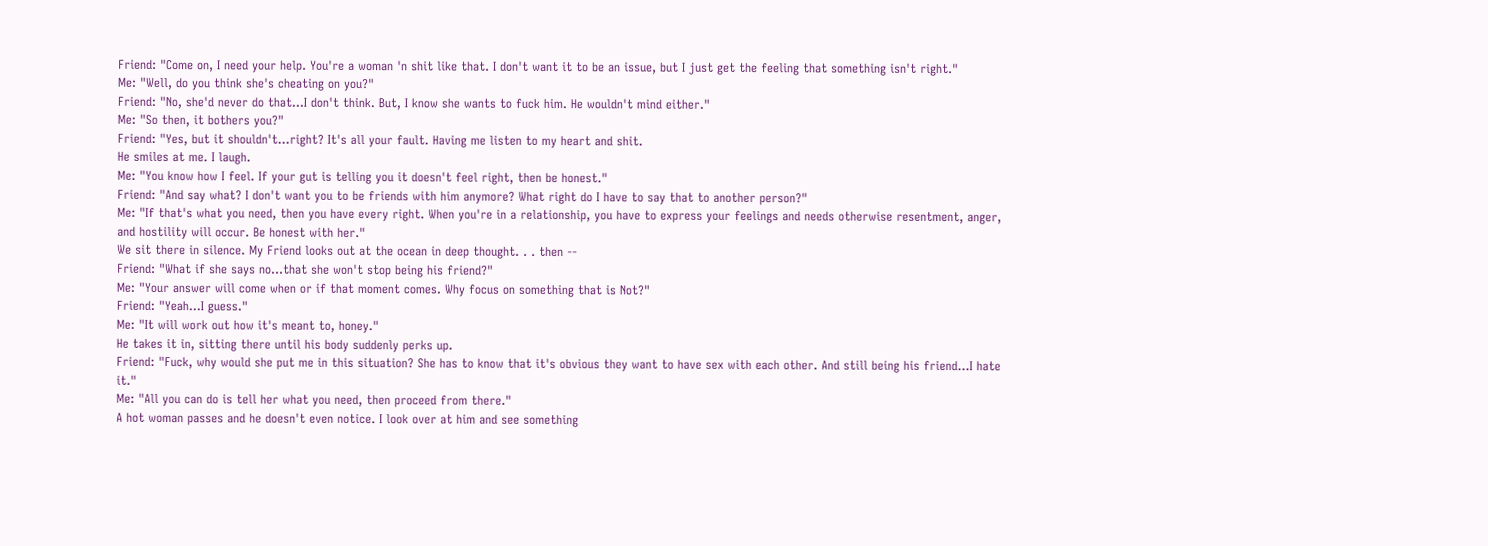Friend: "Come on, I need your help. You're a woman 'n shit like that. I don't want it to be an issue, but I just get the feeling that something isn't right."
Me: "Well, do you think she's cheating on you?"
Friend: "No, she'd never do that...I don't think. But, I know she wants to fuck him. He wouldn't mind either."
Me: "So then, it bothers you?"
Friend: "Yes, but it shouldn't...right? It's all your fault. Having me listen to my heart and shit.
He smiles at me. I laugh.
Me: "You know how I feel. If your gut is telling you it doesn't feel right, then be honest."
Friend: "And say what? I don't want you to be friends with him anymore? What right do I have to say that to another person?"
Me: "If that's what you need, then you have every right. When you're in a relationship, you have to express your feelings and needs otherwise resentment, anger, and hostility will occur. Be honest with her."
We sit there in silence. My Friend looks out at the ocean in deep thought. . . then --
Friend: "What if she says no...that she won't stop being his friend?"
Me: "Your answer will come when or if that moment comes. Why focus on something that is Not?"
Friend: "Yeah...I guess."
Me: "It will work out how it's meant to, honey."
He takes it in, sitting there until his body suddenly perks up.
Friend: "Fuck, why would she put me in this situation? She has to know that it's obvious they want to have sex with each other. And still being his friend...I hate it."
Me: "All you can do is tell her what you need, then proceed from there."
A hot woman passes and he doesn't even notice. I look over at him and see something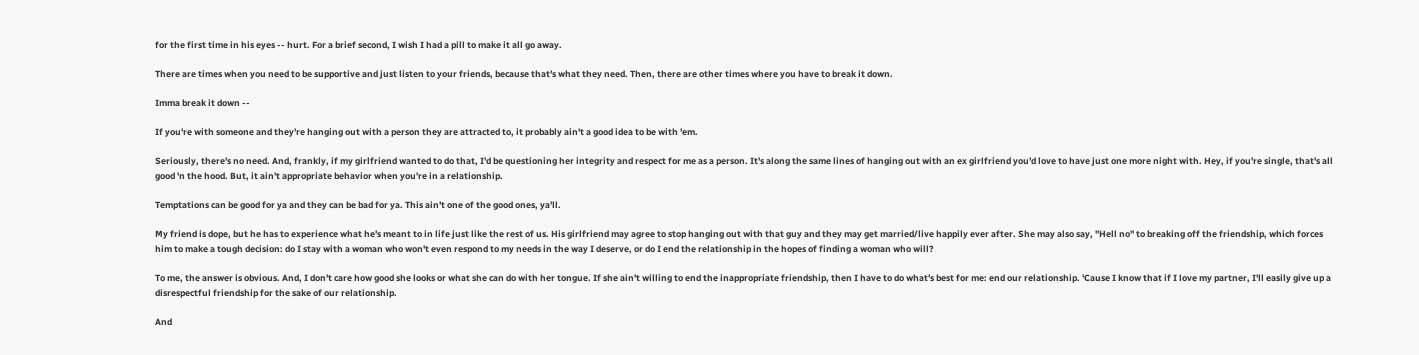for the first time in his eyes -- hurt. For a brief second, I wish I had a pill to make it all go away.

There are times when you need to be supportive and just listen to your friends, because that's what they need. Then, there are other times where you have to break it down.

Imma break it down --

If you're with someone and they're hanging out with a person they are attracted to, it probably ain't a good idea to be with 'em.

Seriously, there's no need. And, frankly, if my girlfriend wanted to do that, I'd be questioning her integrity and respect for me as a person. It's along the same lines of hanging out with an ex girlfriend you'd love to have just one more night with. Hey, if you're single, that's all good 'n the hood. But, it ain't appropriate behavior when you're in a relationship.

Temptations can be good for ya and they can be bad for ya. This ain't one of the good ones, ya'll.

My friend is dope, but he has to experience what he's meant to in life just like the rest of us. His girlfriend may agree to stop hanging out with that guy and they may get married/live happily ever after. She may also say, "Hell no" to breaking off the friendship, which forces him to make a tough decision: do I stay with a woman who won't even respond to my needs in the way I deserve, or do I end the relationship in the hopes of finding a woman who will?

To me, the answer is obvious. And, I don't care how good she looks or what she can do with her tongue. If she ain't willing to end the inappropriate friendship, then I have to do what's best for me: end our relationship. 'Cause I know that if I love my partner, I'll easily give up a disrespectful friendship for the sake of our relationship.

And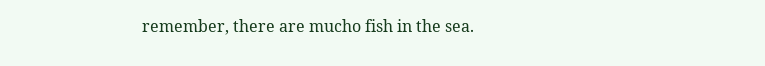remember, there are mucho fish in the sea.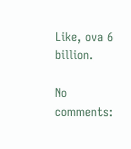Like, ova 6 billion.

No comments: